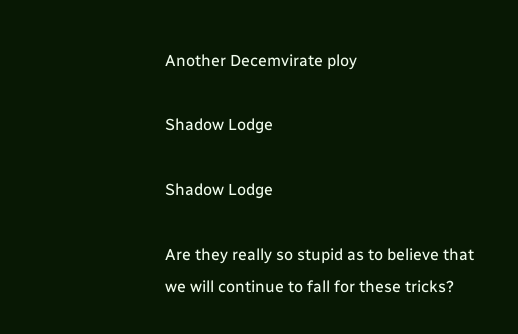Another Decemvirate ploy

Shadow Lodge

Shadow Lodge

Are they really so stupid as to believe that we will continue to fall for these tricks?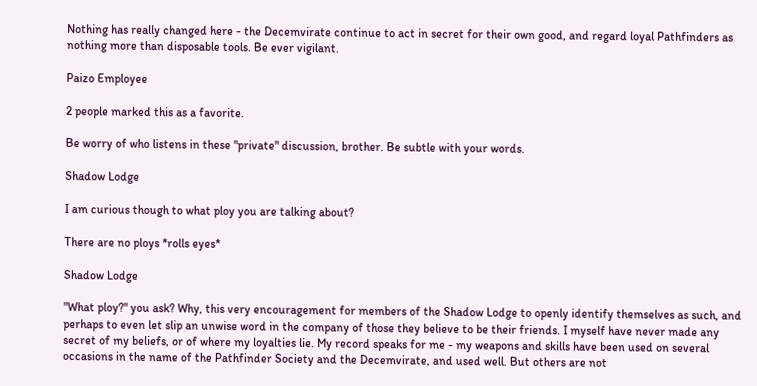Nothing has really changed here - the Decemvirate continue to act in secret for their own good, and regard loyal Pathfinders as nothing more than disposable tools. Be ever vigilant.

Paizo Employee

2 people marked this as a favorite.

Be worry of who listens in these "private" discussion, brother. Be subtle with your words.

Shadow Lodge

I am curious though to what ploy you are talking about?

There are no ploys *rolls eyes*

Shadow Lodge

"What ploy?" you ask? Why, this very encouragement for members of the Shadow Lodge to openly identify themselves as such, and perhaps to even let slip an unwise word in the company of those they believe to be their friends. I myself have never made any secret of my beliefs, or of where my loyalties lie. My record speaks for me - my weapons and skills have been used on several occasions in the name of the Pathfinder Society and the Decemvirate, and used well. But others are not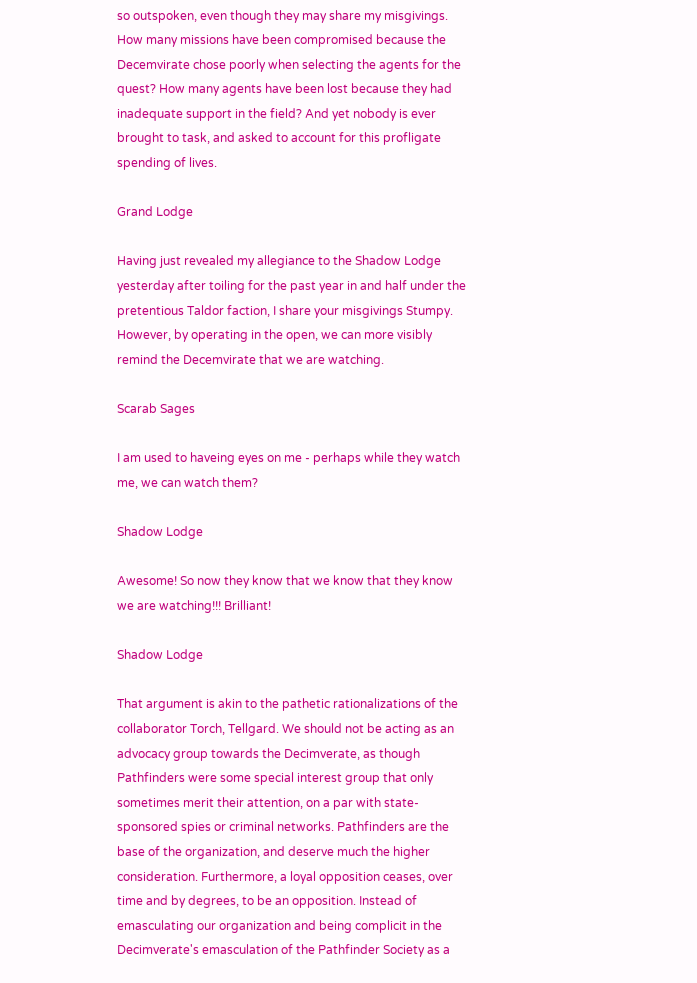so outspoken, even though they may share my misgivings. How many missions have been compromised because the Decemvirate chose poorly when selecting the agents for the quest? How many agents have been lost because they had inadequate support in the field? And yet nobody is ever brought to task, and asked to account for this profligate spending of lives.

Grand Lodge

Having just revealed my allegiance to the Shadow Lodge yesterday after toiling for the past year in and half under the pretentious Taldor faction, I share your misgivings Stumpy. However, by operating in the open, we can more visibly remind the Decemvirate that we are watching.

Scarab Sages

I am used to haveing eyes on me - perhaps while they watch me, we can watch them?

Shadow Lodge

Awesome! So now they know that we know that they know we are watching!!! Brilliant!

Shadow Lodge

That argument is akin to the pathetic rationalizations of the collaborator Torch, Tellgard. We should not be acting as an advocacy group towards the Decimverate, as though Pathfinders were some special interest group that only sometimes merit their attention, on a par with state-sponsored spies or criminal networks. Pathfinders are the base of the organization, and deserve much the higher consideration. Furthermore, a loyal opposition ceases, over time and by degrees, to be an opposition. Instead of emasculating our organization and being complicit in the Decimverate's emasculation of the Pathfinder Society as a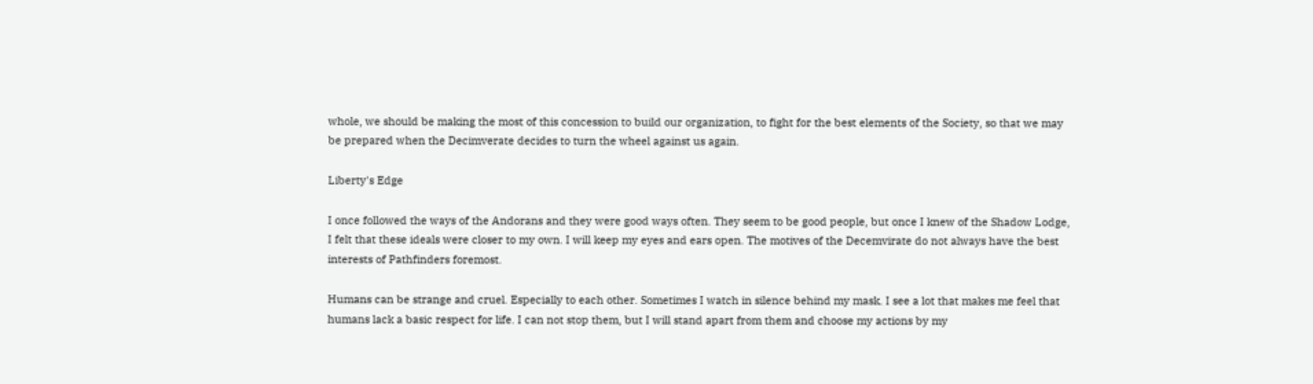whole, we should be making the most of this concession to build our organization, to fight for the best elements of the Society, so that we may be prepared when the Decimverate decides to turn the wheel against us again.

Liberty's Edge

I once followed the ways of the Andorans and they were good ways often. They seem to be good people, but once I knew of the Shadow Lodge, I felt that these ideals were closer to my own. I will keep my eyes and ears open. The motives of the Decemvirate do not always have the best interests of Pathfinders foremost.

Humans can be strange and cruel. Especially to each other. Sometimes I watch in silence behind my mask. I see a lot that makes me feel that humans lack a basic respect for life. I can not stop them, but I will stand apart from them and choose my actions by my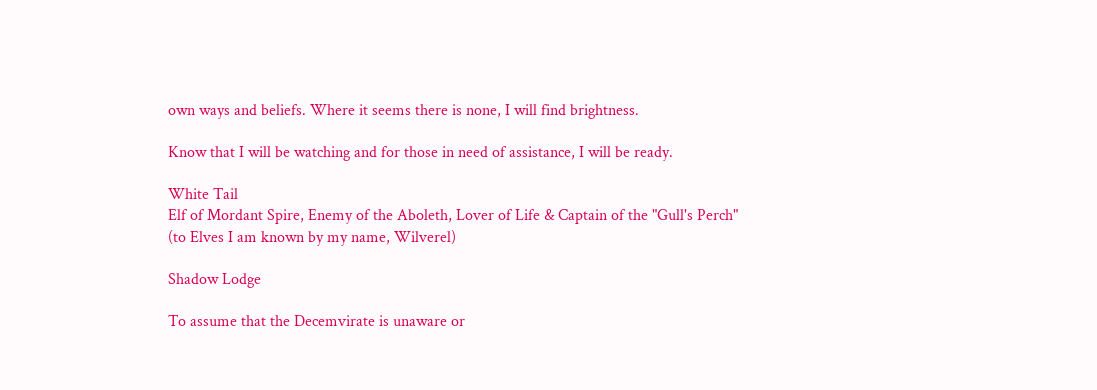own ways and beliefs. Where it seems there is none, I will find brightness.

Know that I will be watching and for those in need of assistance, I will be ready.

White Tail
Elf of Mordant Spire, Enemy of the Aboleth, Lover of Life & Captain of the "Gull's Perch"
(to Elves I am known by my name, Wilverel)

Shadow Lodge

To assume that the Decemvirate is unaware or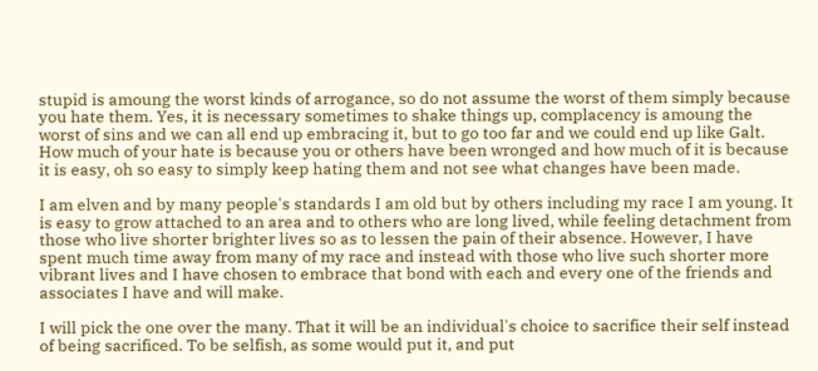stupid is amoung the worst kinds of arrogance, so do not assume the worst of them simply because you hate them. Yes, it is necessary sometimes to shake things up, complacency is amoung the worst of sins and we can all end up embracing it, but to go too far and we could end up like Galt. How much of your hate is because you or others have been wronged and how much of it is because it is easy, oh so easy to simply keep hating them and not see what changes have been made.

I am elven and by many people's standards I am old but by others including my race I am young. It is easy to grow attached to an area and to others who are long lived, while feeling detachment from those who live shorter brighter lives so as to lessen the pain of their absence. However, I have spent much time away from many of my race and instead with those who live such shorter more vibrant lives and I have chosen to embrace that bond with each and every one of the friends and associates I have and will make.

I will pick the one over the many. That it will be an individual's choice to sacrifice their self instead of being sacrificed. To be selfish, as some would put it, and put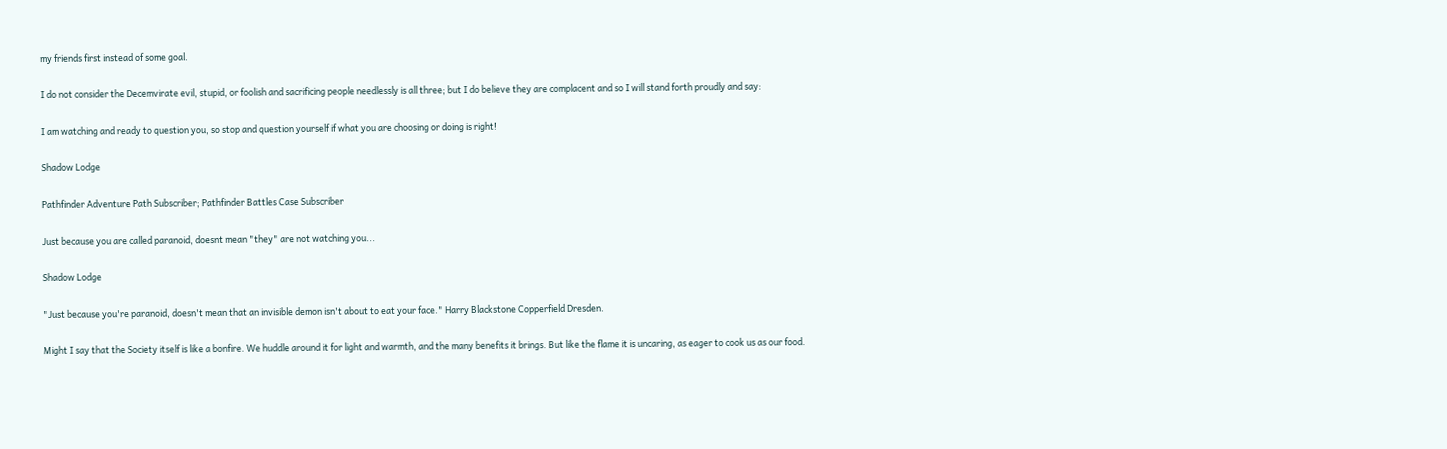my friends first instead of some goal.

I do not consider the Decemvirate evil, stupid, or foolish and sacrificing people needlessly is all three; but I do believe they are complacent and so I will stand forth proudly and say:

I am watching and ready to question you, so stop and question yourself if what you are choosing or doing is right!

Shadow Lodge

Pathfinder Adventure Path Subscriber; Pathfinder Battles Case Subscriber

Just because you are called paranoid, doesnt mean "they" are not watching you...

Shadow Lodge

"Just because you're paranoid, doesn't mean that an invisible demon isn't about to eat your face." Harry Blackstone Copperfield Dresden.

Might I say that the Society itself is like a bonfire. We huddle around it for light and warmth, and the many benefits it brings. But like the flame it is uncaring, as eager to cook us as our food.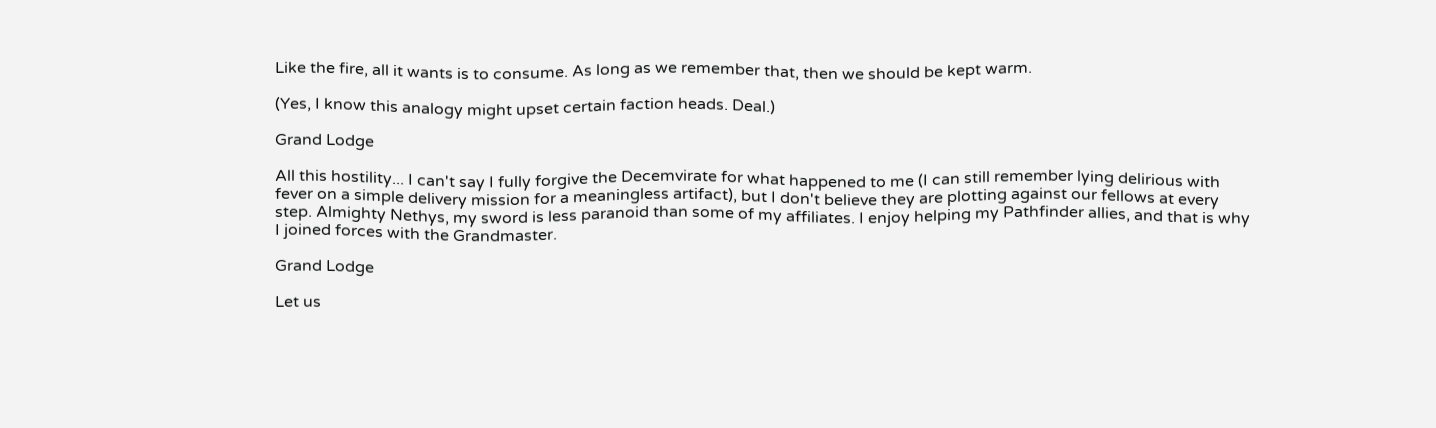Like the fire, all it wants is to consume. As long as we remember that, then we should be kept warm.

(Yes, I know this analogy might upset certain faction heads. Deal.)

Grand Lodge

All this hostility... I can't say I fully forgive the Decemvirate for what happened to me (I can still remember lying delirious with fever on a simple delivery mission for a meaningless artifact), but I don't believe they are plotting against our fellows at every step. Almighty Nethys, my sword is less paranoid than some of my affiliates. I enjoy helping my Pathfinder allies, and that is why I joined forces with the Grandmaster.

Grand Lodge

Let us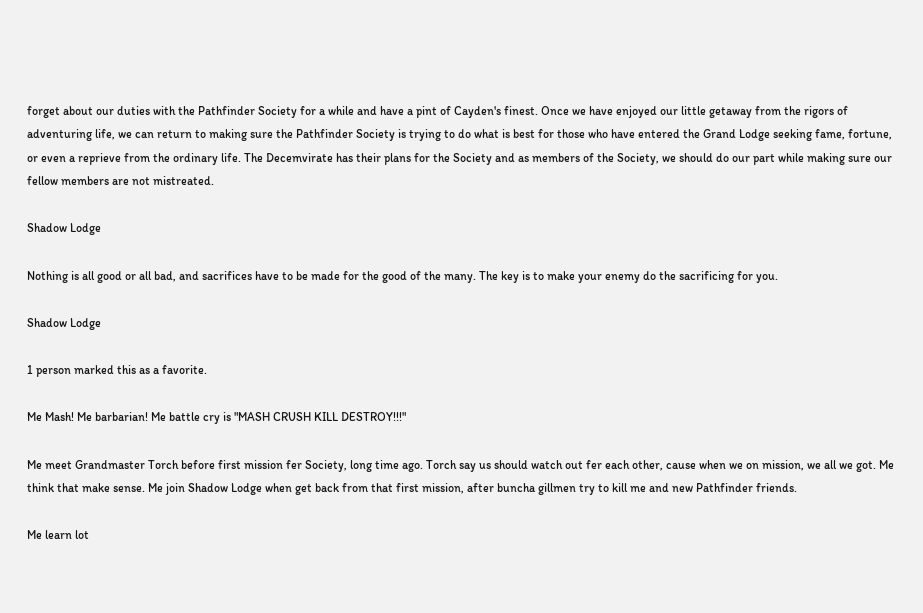forget about our duties with the Pathfinder Society for a while and have a pint of Cayden's finest. Once we have enjoyed our little getaway from the rigors of adventuring life, we can return to making sure the Pathfinder Society is trying to do what is best for those who have entered the Grand Lodge seeking fame, fortune, or even a reprieve from the ordinary life. The Decemvirate has their plans for the Society and as members of the Society, we should do our part while making sure our fellow members are not mistreated.

Shadow Lodge

Nothing is all good or all bad, and sacrifices have to be made for the good of the many. The key is to make your enemy do the sacrificing for you.

Shadow Lodge

1 person marked this as a favorite.

Me Mash! Me barbarian! Me battle cry is "MASH CRUSH KILL DESTROY!!!"

Me meet Grandmaster Torch before first mission fer Society, long time ago. Torch say us should watch out fer each other, cause when we on mission, we all we got. Me think that make sense. Me join Shadow Lodge when get back from that first mission, after buncha gillmen try to kill me and new Pathfinder friends.

Me learn lot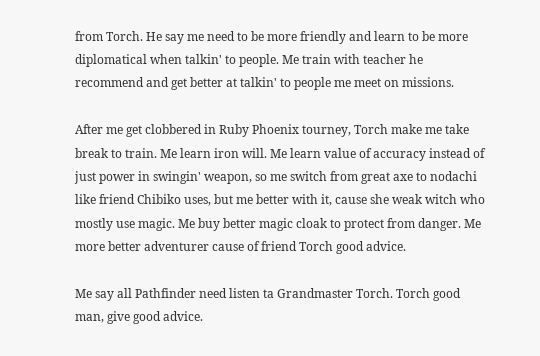from Torch. He say me need to be more friendly and learn to be more diplomatical when talkin' to people. Me train with teacher he recommend and get better at talkin' to people me meet on missions.

After me get clobbered in Ruby Phoenix tourney, Torch make me take break to train. Me learn iron will. Me learn value of accuracy instead of just power in swingin' weapon, so me switch from great axe to nodachi like friend Chibiko uses, but me better with it, cause she weak witch who mostly use magic. Me buy better magic cloak to protect from danger. Me more better adventurer cause of friend Torch good advice.

Me say all Pathfinder need listen ta Grandmaster Torch. Torch good man, give good advice.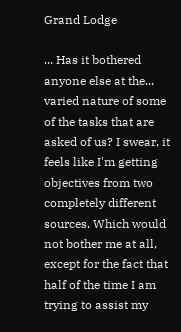Grand Lodge

... Has it bothered anyone else at the... varied nature of some of the tasks that are asked of us? I swear, it feels like I'm getting objectives from two completely different sources. Which would not bother me at all, except for the fact that half of the time I am trying to assist my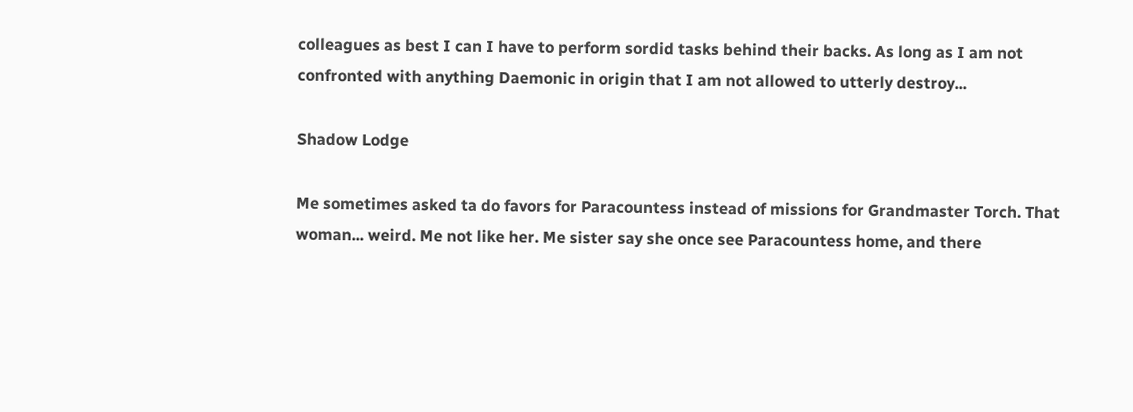colleagues as best I can I have to perform sordid tasks behind their backs. As long as I am not confronted with anything Daemonic in origin that I am not allowed to utterly destroy...

Shadow Lodge

Me sometimes asked ta do favors for Paracountess instead of missions for Grandmaster Torch. That woman... weird. Me not like her. Me sister say she once see Paracountess home, and there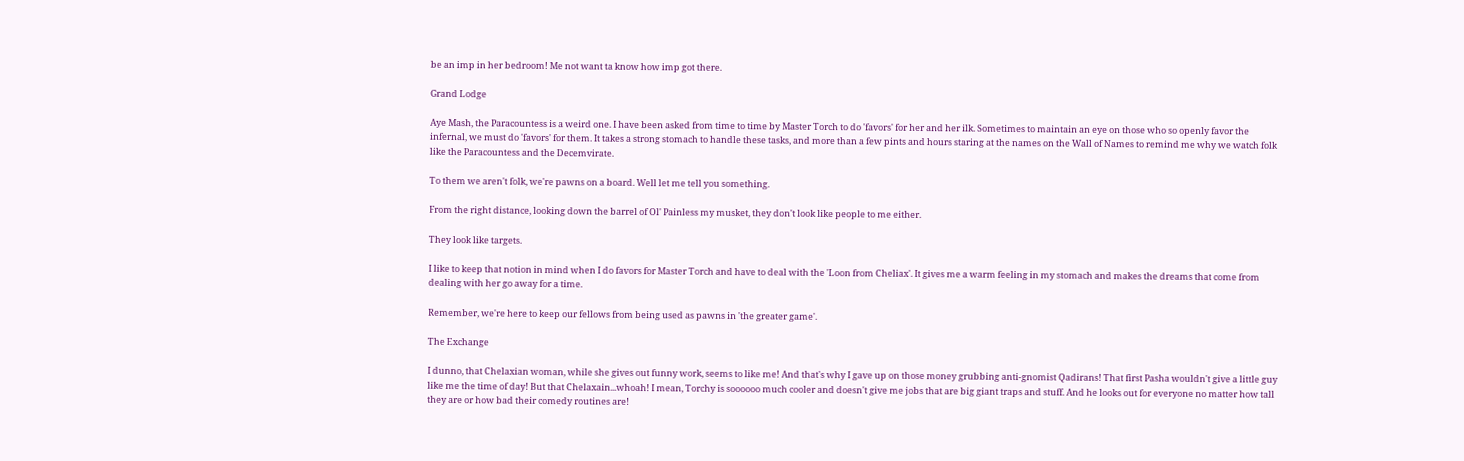be an imp in her bedroom! Me not want ta know how imp got there.

Grand Lodge

Aye Mash, the Paracountess is a weird one. I have been asked from time to time by Master Torch to do 'favors' for her and her ilk. Sometimes to maintain an eye on those who so openly favor the infernal, we must do 'favors' for them. It takes a strong stomach to handle these tasks, and more than a few pints and hours staring at the names on the Wall of Names to remind me why we watch folk like the Paracountess and the Decemvirate.

To them we aren't folk, we're pawns on a board. Well let me tell you something.

From the right distance, looking down the barrel of Ol' Painless my musket, they don't look like people to me either.

They look like targets.

I like to keep that notion in mind when I do favors for Master Torch and have to deal with the 'Loon from Cheliax'. It gives me a warm feeling in my stomach and makes the dreams that come from dealing with her go away for a time.

Remember, we're here to keep our fellows from being used as pawns in 'the greater game'.

The Exchange

I dunno, that Chelaxian woman, while she gives out funny work, seems to like me! And that's why I gave up on those money grubbing anti-gnomist Qadirans! That first Pasha wouldn't give a little guy like me the time of day! But that Chelaxain...whoah! I mean, Torchy is soooooo much cooler and doesn't give me jobs that are big giant traps and stuff. And he looks out for everyone no matter how tall they are or how bad their comedy routines are!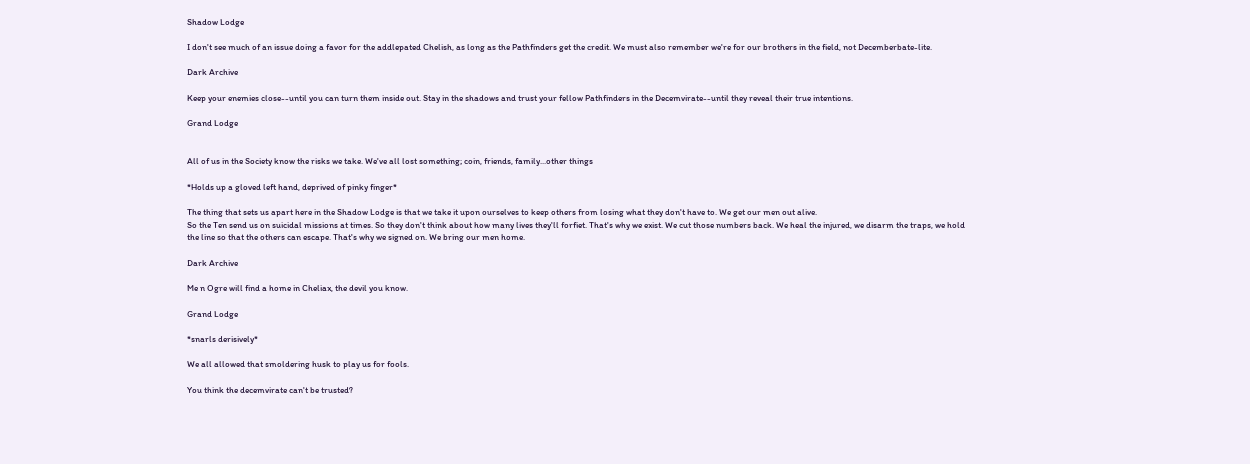Shadow Lodge

I don't see much of an issue doing a favor for the addlepated Chelish, as long as the Pathfinders get the credit. We must also remember we're for our brothers in the field, not Decemberbate-lite.

Dark Archive

Keep your enemies close--until you can turn them inside out. Stay in the shadows and trust your fellow Pathfinders in the Decemvirate--until they reveal their true intentions.

Grand Lodge


All of us in the Society know the risks we take. We've all lost something; coin, friends, family...other things

*Holds up a gloved left hand, deprived of pinky finger*

The thing that sets us apart here in the Shadow Lodge is that we take it upon ourselves to keep others from losing what they don't have to. We get our men out alive.
So the Ten send us on suicidal missions at times. So they don't think about how many lives they'll forfiet. That's why we exist. We cut those numbers back. We heal the injured, we disarm the traps, we hold the line so that the others can escape. That's why we signed on. We bring our men home.

Dark Archive

Me n Ogre will find a home in Cheliax, the devil you know.

Grand Lodge

*snarls derisively*

We all allowed that smoldering husk to play us for fools.

You think the decemvirate can't be trusted?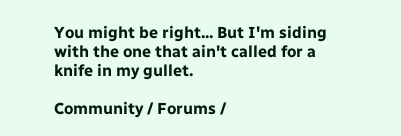You might be right... But I'm siding with the one that ain't called for a knife in my gullet.

Community / Forums /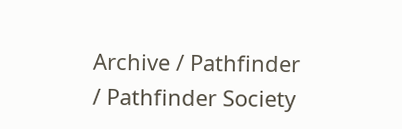Archive / Pathfinder / Pathfinder Society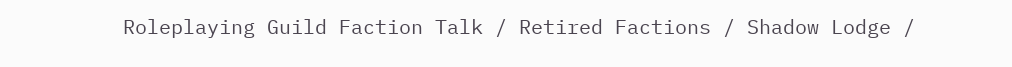Roleplaying Guild Faction Talk / Retired Factions / Shadow Lodge /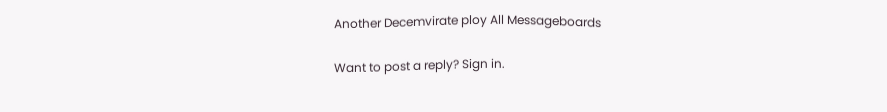Another Decemvirate ploy All Messageboards

Want to post a reply? Sign in.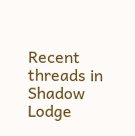Recent threads in Shadow Lodge